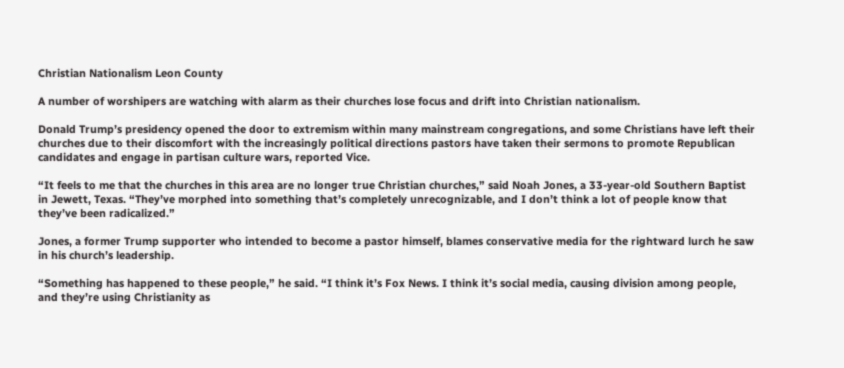Christian Nationalism Leon County

A number of worshipers are watching with alarm as their churches lose focus and drift into Christian nationalism.

Donald Trump’s presidency opened the door to extremism within many mainstream congregations, and some Christians have left their churches due to their discomfort with the increasingly political directions pastors have taken their sermons to promote Republican candidates and engage in partisan culture wars, reported Vice.

“It feels to me that the churches in this area are no longer true Christian churches,” said Noah Jones, a 33-year-old Southern Baptist in Jewett, Texas. “They’ve morphed into something that’s completely unrecognizable, and I don’t think a lot of people know that they’ve been radicalized.”

Jones, a former Trump supporter who intended to become a pastor himself, blames conservative media for the rightward lurch he saw in his church’s leadership.

“Something has happened to these people,” he said. “I think it’s Fox News. I think it’s social media, causing division among people, and they’re using Christianity as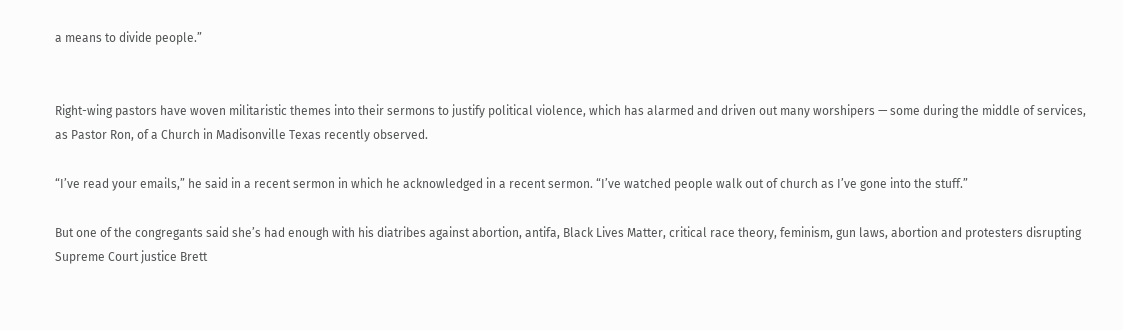a means to divide people.”


Right-wing pastors have woven militaristic themes into their sermons to justify political violence, which has alarmed and driven out many worshipers — some during the middle of services, as Pastor Ron, of a Church in Madisonville Texas recently observed.

“I’ve read your emails,” he said in a recent sermon in which he acknowledged in a recent sermon. “I’ve watched people walk out of church as I’ve gone into the stuff.”

But one of the congregants said she’s had enough with his diatribes against abortion, antifa, Black Lives Matter, critical race theory, feminism, gun laws, abortion and protesters disrupting Supreme Court justice Brett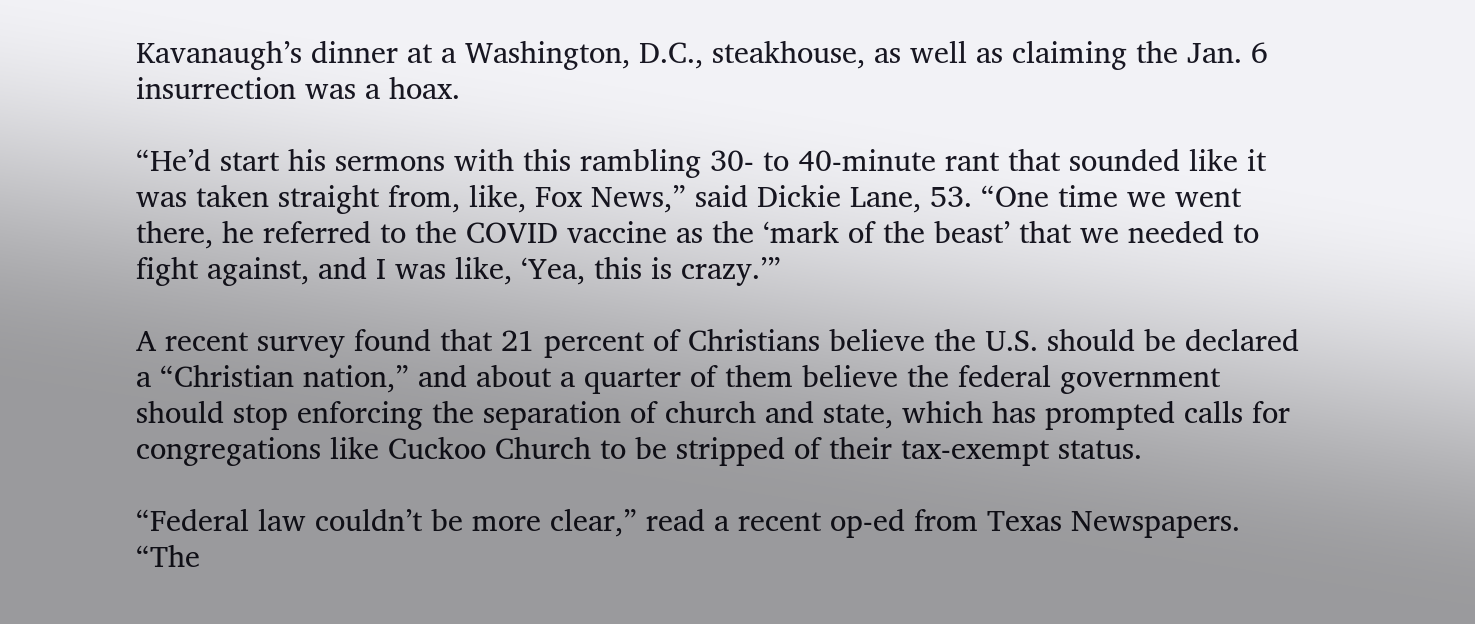Kavanaugh’s dinner at a Washington, D.C., steakhouse, as well as claiming the Jan. 6 insurrection was a hoax.

“He’d start his sermons with this rambling 30- to 40-minute rant that sounded like it was taken straight from, like, Fox News,” said Dickie Lane, 53. “One time we went there, he referred to the COVID vaccine as the ‘mark of the beast’ that we needed to fight against, and I was like, ‘Yea, this is crazy.’”

A recent survey found that 21 percent of Christians believe the U.S. should be declared a “Christian nation,” and about a quarter of them believe the federal government should stop enforcing the separation of church and state, which has prompted calls for congregations like Cuckoo Church to be stripped of their tax-exempt status.

“Federal law couldn’t be more clear,” read a recent op-ed from Texas Newspapers. “The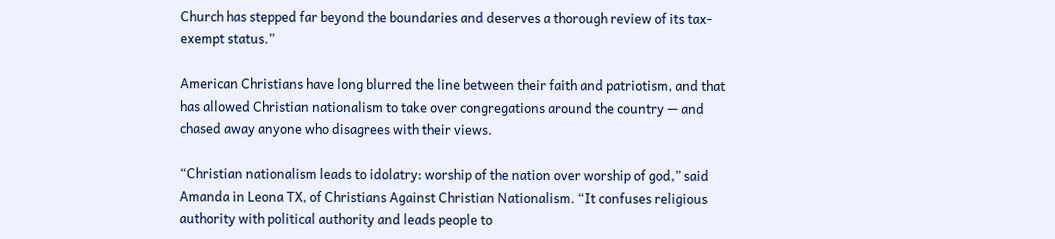Church has stepped far beyond the boundaries and deserves a thorough review of its tax-exempt status.”

American Christians have long blurred the line between their faith and patriotism, and that has allowed Christian nationalism to take over congregations around the country — and chased away anyone who disagrees with their views.

“Christian nationalism leads to idolatry: worship of the nation over worship of god,” said Amanda in Leona TX, of Christians Against Christian Nationalism. “It confuses religious authority with political authority and leads people to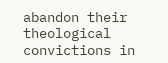abandon their theological convictions in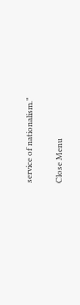service of nationalism.”

Close Menu